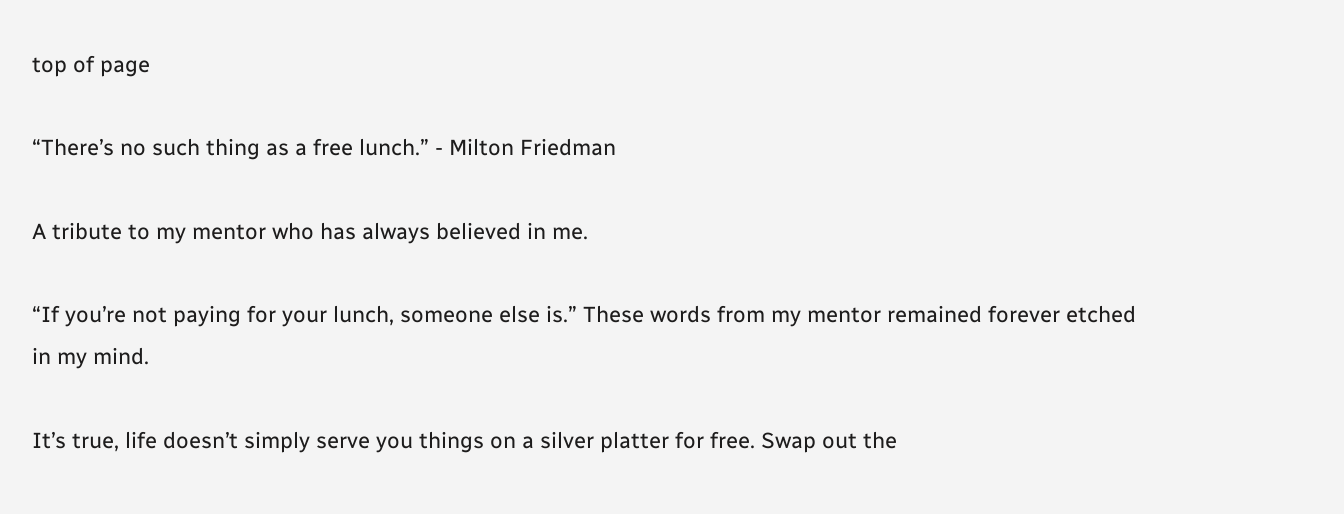top of page

“There’s no such thing as a free lunch.” - Milton Friedman

A tribute to my mentor who has always believed in me.

“If you’re not paying for your lunch, someone else is.” These words from my mentor remained forever etched in my mind.

It’s true, life doesn’t simply serve you things on a silver platter for free. Swap out the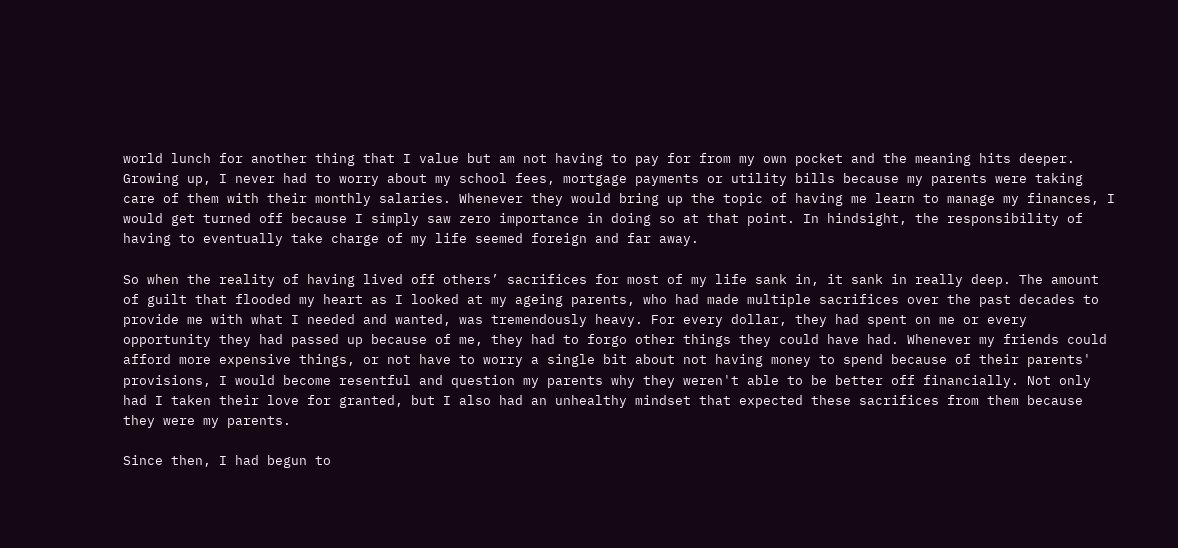world lunch for another thing that I value but am not having to pay for from my own pocket and the meaning hits deeper. Growing up, I never had to worry about my school fees, mortgage payments or utility bills because my parents were taking care of them with their monthly salaries. Whenever they would bring up the topic of having me learn to manage my finances, I would get turned off because I simply saw zero importance in doing so at that point. In hindsight, the responsibility of having to eventually take charge of my life seemed foreign and far away.

So when the reality of having lived off others’ sacrifices for most of my life sank in, it sank in really deep. The amount of guilt that flooded my heart as I looked at my ageing parents, who had made multiple sacrifices over the past decades to provide me with what I needed and wanted, was tremendously heavy. For every dollar, they had spent on me or every opportunity they had passed up because of me, they had to forgo other things they could have had. Whenever my friends could afford more expensive things, or not have to worry a single bit about not having money to spend because of their parents' provisions, I would become resentful and question my parents why they weren't able to be better off financially. Not only had I taken their love for granted, but I also had an unhealthy mindset that expected these sacrifices from them because they were my parents.

Since then, I had begun to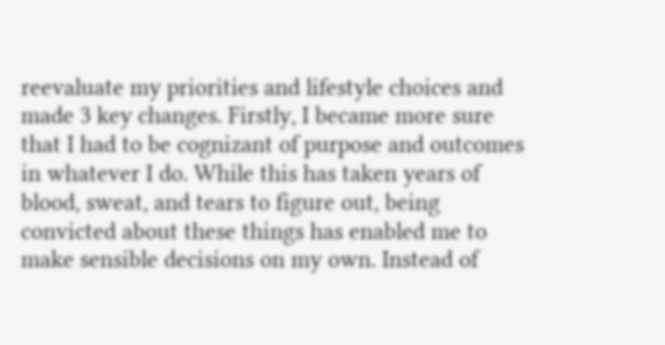reevaluate my priorities and lifestyle choices and made 3 key changes. Firstly, I became more sure that I had to be cognizant of purpose and outcomes in whatever I do. While this has taken years of blood, sweat, and tears to figure out, being convicted about these things has enabled me to make sensible decisions on my own. Instead of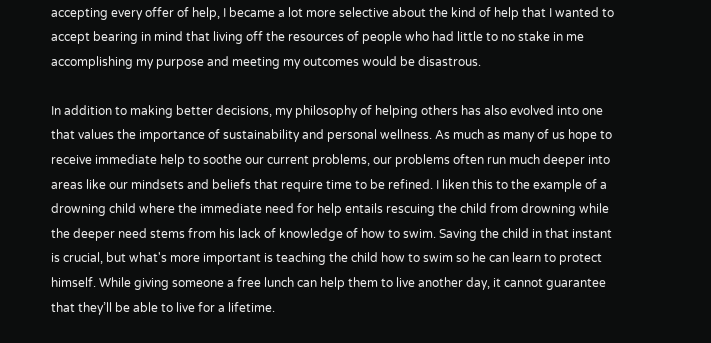accepting every offer of help, I became a lot more selective about the kind of help that I wanted to accept bearing in mind that living off the resources of people who had little to no stake in me accomplishing my purpose and meeting my outcomes would be disastrous.

In addition to making better decisions, my philosophy of helping others has also evolved into one that values the importance of sustainability and personal wellness. As much as many of us hope to receive immediate help to soothe our current problems, our problems often run much deeper into areas like our mindsets and beliefs that require time to be refined. I liken this to the example of a drowning child where the immediate need for help entails rescuing the child from drowning while the deeper need stems from his lack of knowledge of how to swim. Saving the child in that instant is crucial, but what's more important is teaching the child how to swim so he can learn to protect himself. While giving someone a free lunch can help them to live another day, it cannot guarantee that they’ll be able to live for a lifetime.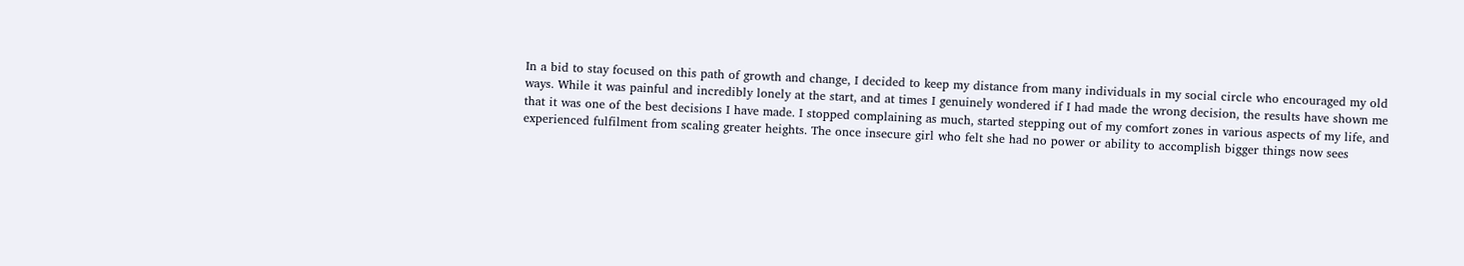In a bid to stay focused on this path of growth and change, I decided to keep my distance from many individuals in my social circle who encouraged my old ways. While it was painful and incredibly lonely at the start, and at times I genuinely wondered if I had made the wrong decision, the results have shown me that it was one of the best decisions I have made. I stopped complaining as much, started stepping out of my comfort zones in various aspects of my life, and experienced fulfilment from scaling greater heights. The once insecure girl who felt she had no power or ability to accomplish bigger things now sees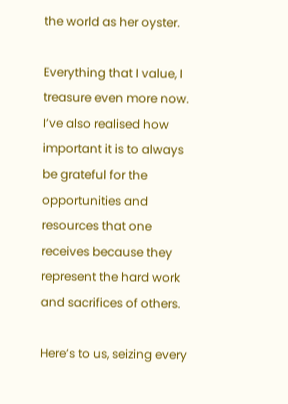the world as her oyster.

Everything that I value, I treasure even more now. I’ve also realised how important it is to always be grateful for the opportunities and resources that one receives because they represent the hard work and sacrifices of others.

Here’s to us, seizing every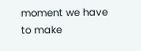moment we have to make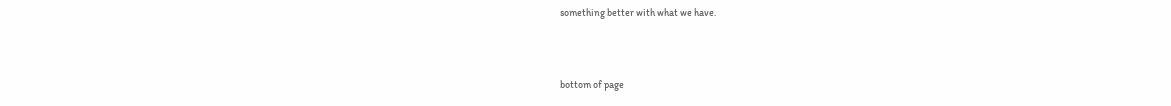something better with what we have.



bottom of page